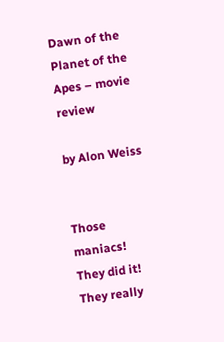Dawn of the Planet of the Apes – movie review

by Alon Weiss


Those maniacs! They did it! They really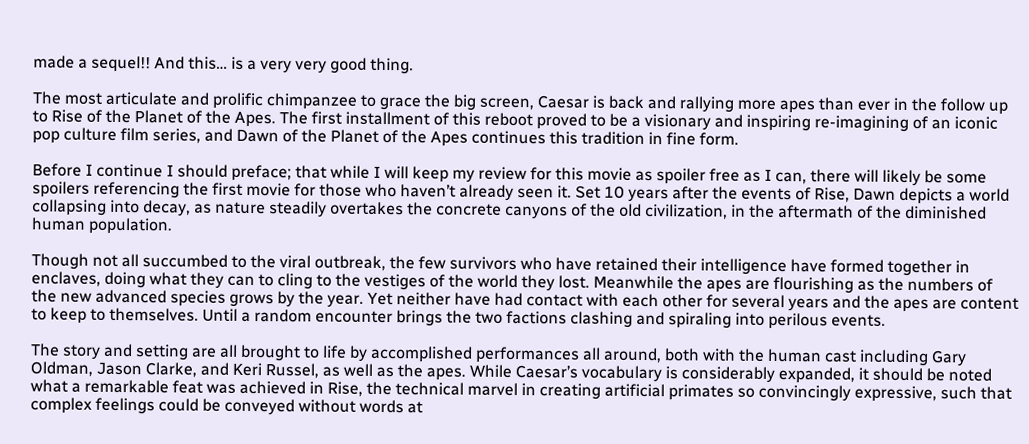made a sequel!! And this… is a very very good thing.

The most articulate and prolific chimpanzee to grace the big screen, Caesar is back and rallying more apes than ever in the follow up to Rise of the Planet of the Apes. The first installment of this reboot proved to be a visionary and inspiring re-imagining of an iconic pop culture film series, and Dawn of the Planet of the Apes continues this tradition in fine form.

Before I continue I should preface; that while I will keep my review for this movie as spoiler free as I can, there will likely be some spoilers referencing the first movie for those who haven’t already seen it. Set 10 years after the events of Rise, Dawn depicts a world collapsing into decay, as nature steadily overtakes the concrete canyons of the old civilization, in the aftermath of the diminished human population.

Though not all succumbed to the viral outbreak, the few survivors who have retained their intelligence have formed together in enclaves, doing what they can to cling to the vestiges of the world they lost. Meanwhile the apes are flourishing as the numbers of the new advanced species grows by the year. Yet neither have had contact with each other for several years and the apes are content to keep to themselves. Until a random encounter brings the two factions clashing and spiraling into perilous events.

The story and setting are all brought to life by accomplished performances all around, both with the human cast including Gary Oldman, Jason Clarke, and Keri Russel, as well as the apes. While Caesar’s vocabulary is considerably expanded, it should be noted what a remarkable feat was achieved in Rise, the technical marvel in creating artificial primates so convincingly expressive, such that complex feelings could be conveyed without words at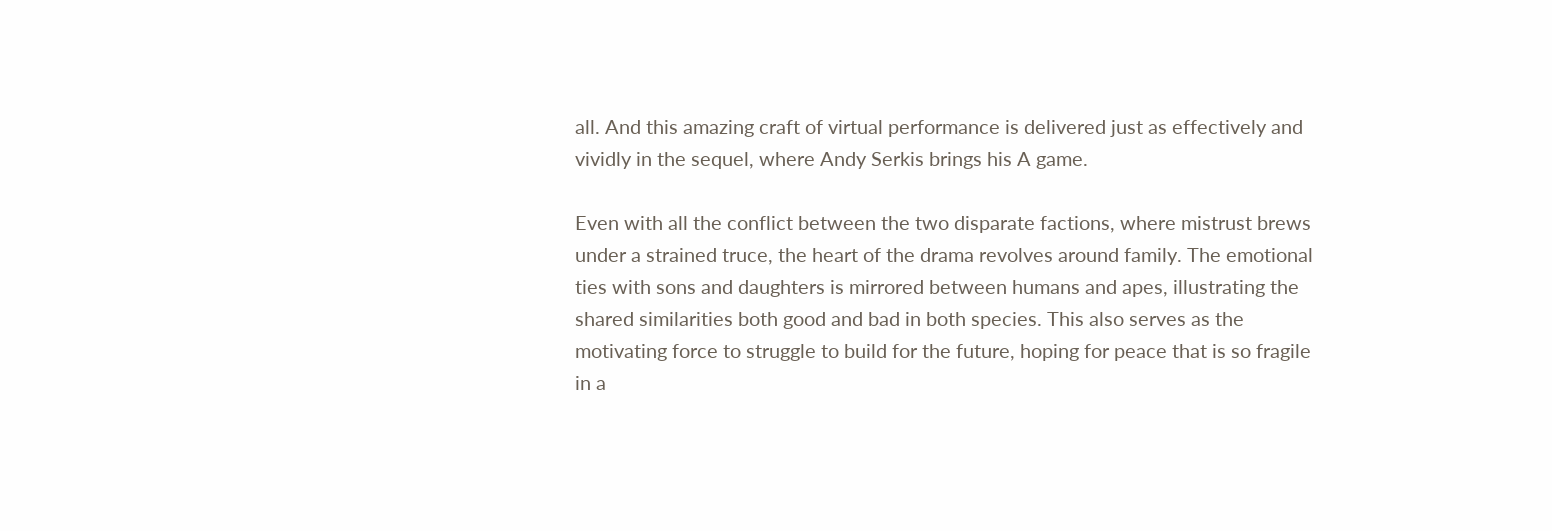all. And this amazing craft of virtual performance is delivered just as effectively and vividly in the sequel, where Andy Serkis brings his A game.

Even with all the conflict between the two disparate factions, where mistrust brews under a strained truce, the heart of the drama revolves around family. The emotional ties with sons and daughters is mirrored between humans and apes, illustrating the shared similarities both good and bad in both species. This also serves as the motivating force to struggle to build for the future, hoping for peace that is so fragile in a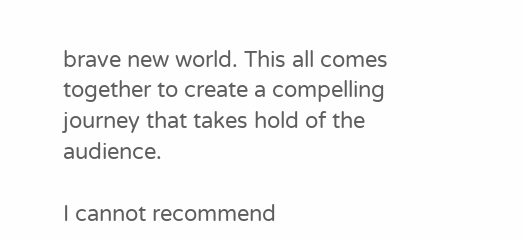brave new world. This all comes together to create a compelling journey that takes hold of the audience.

I cannot recommend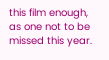this film enough, as one not to be missed this year.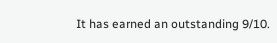It has earned an outstanding 9/10.